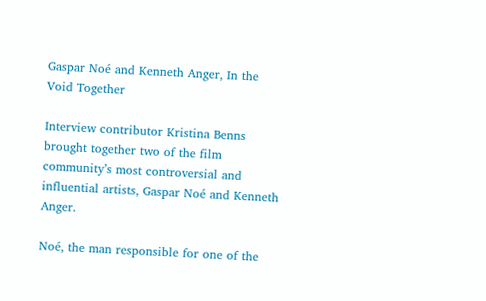Gaspar Noé and Kenneth Anger, In the Void Together

Interview contributor Kristina Benns brought together two of the film community’s most controversial and influential artists, Gaspar Noé and Kenneth Anger.

Noé, the man responsible for one of the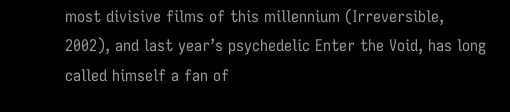most divisive films of this millennium (Irreversible, 2002), and last year’s psychedelic Enter the Void, has long called himself a fan of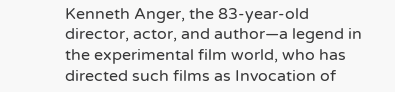Kenneth Anger, the 83-year-old director, actor, and author—a legend in the experimental film world, who has directed such films as Invocation of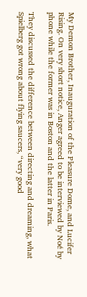My Demon Brother, Inauguration of the Pleasure Dome, and Lucifer Rising. On very short notice, Anger agreed to be interviewed by Noé by phone while the former was in Boston and the latter in Paris.

They discussed the difference between directing and dreaming, what Spielberg got wrong about flying saucers, “very good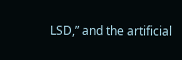LSD,” and the artificial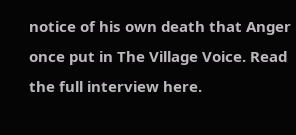notice of his own death that Anger once put in The Village Voice. Read the full interview here.